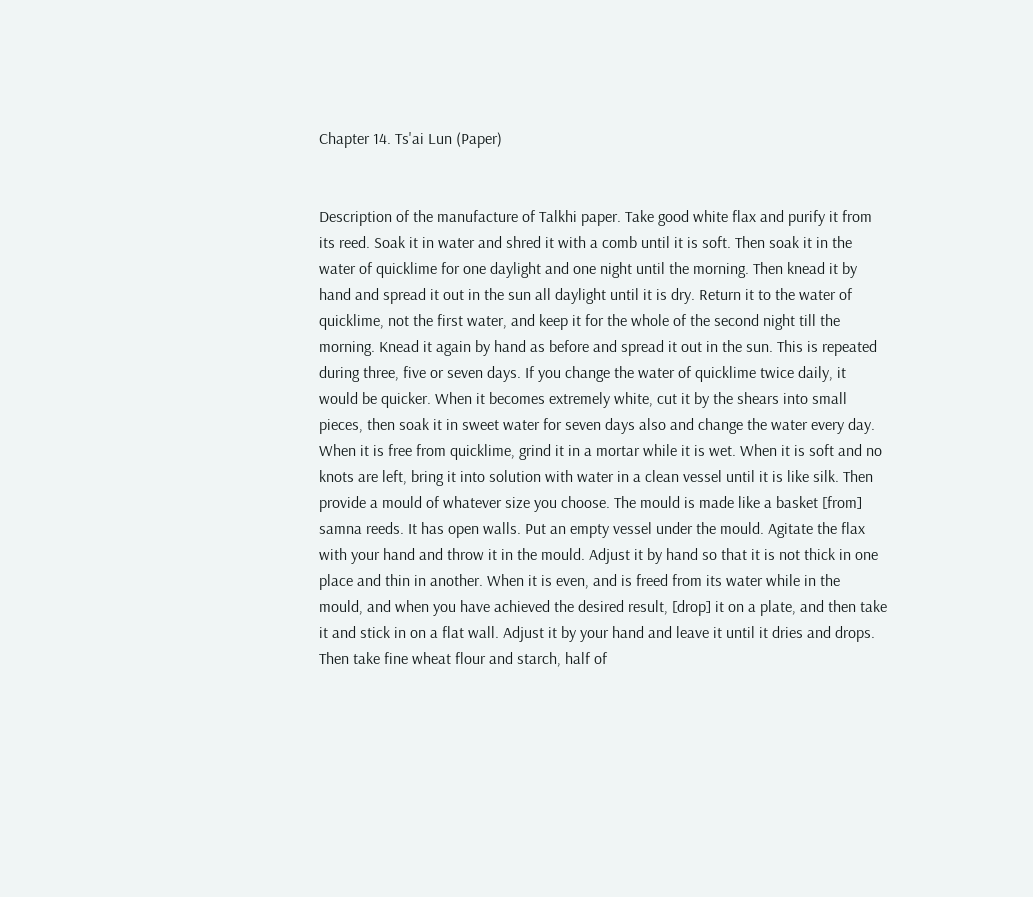Chapter 14. Ts'ai Lun (Paper)


Description of the manufacture of Talkhi paper. Take good white flax and purify it from its reed. Soak it in water and shred it with a comb until it is soft. Then soak it in the water of quicklime for one daylight and one night until the morning. Then knead it by hand and spread it out in the sun all daylight until it is dry. Return it to the water of quicklime, not the first water, and keep it for the whole of the second night till the morning. Knead it again by hand as before and spread it out in the sun. This is repeated during three, five or seven days. If you change the water of quicklime twice daily, it would be quicker. When it becomes extremely white, cut it by the shears into small pieces, then soak it in sweet water for seven days also and change the water every day. When it is free from quicklime, grind it in a mortar while it is wet. When it is soft and no knots are left, bring it into solution with water in a clean vessel until it is like silk. Then provide a mould of whatever size you choose. The mould is made like a basket [from] samna reeds. It has open walls. Put an empty vessel under the mould. Agitate the flax with your hand and throw it in the mould. Adjust it by hand so that it is not thick in one place and thin in another. When it is even, and is freed from its water while in the mould, and when you have achieved the desired result, [drop] it on a plate, and then take it and stick in on a flat wall. Adjust it by your hand and leave it until it dries and drops. Then take fine wheat flour and starch, half of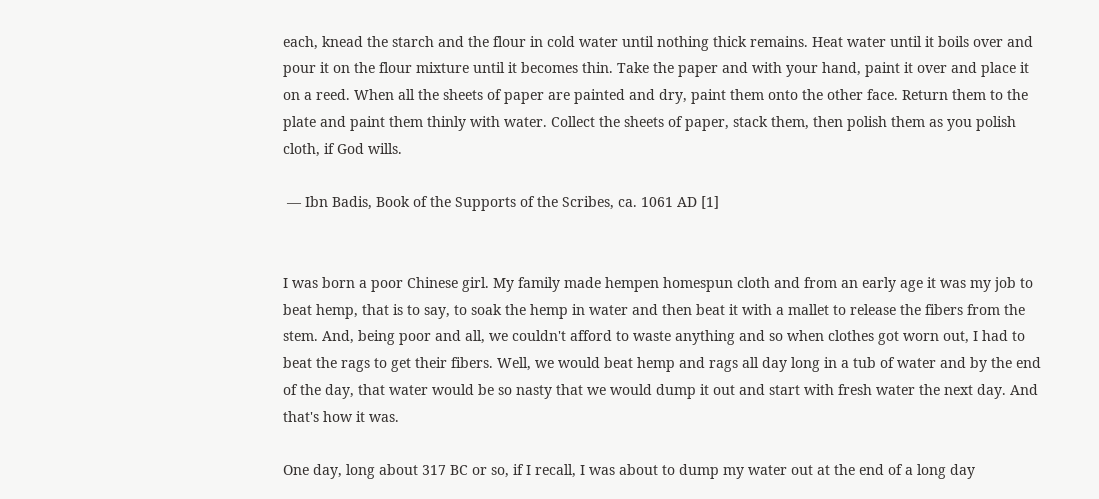each, knead the starch and the flour in cold water until nothing thick remains. Heat water until it boils over and pour it on the flour mixture until it becomes thin. Take the paper and with your hand, paint it over and place it on a reed. When all the sheets of paper are painted and dry, paint them onto the other face. Return them to the plate and paint them thinly with water. Collect the sheets of paper, stack them, then polish them as you polish cloth, if God wills.

 — Ibn Badis, Book of the Supports of the Scribes, ca. 1061 AD [1]


I was born a poor Chinese girl. My family made hempen homespun cloth and from an early age it was my job to beat hemp, that is to say, to soak the hemp in water and then beat it with a mallet to release the fibers from the stem. And, being poor and all, we couldn't afford to waste anything and so when clothes got worn out, I had to beat the rags to get their fibers. Well, we would beat hemp and rags all day long in a tub of water and by the end of the day, that water would be so nasty that we would dump it out and start with fresh water the next day. And that's how it was.

One day, long about 317 BC or so, if I recall, I was about to dump my water out at the end of a long day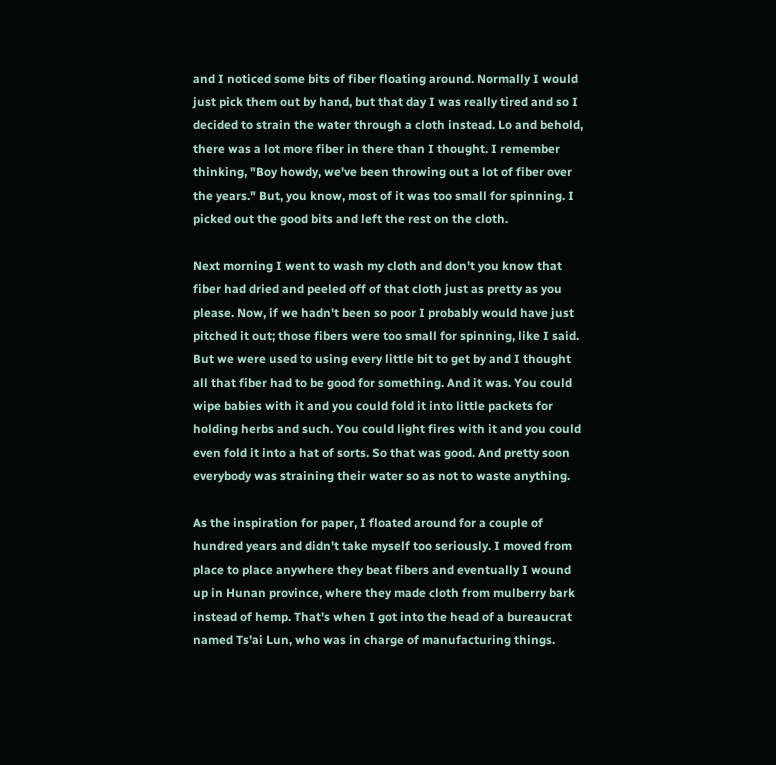and I noticed some bits of fiber floating around. Normally I would just pick them out by hand, but that day I was really tired and so I decided to strain the water through a cloth instead. Lo and behold, there was a lot more fiber in there than I thought. I remember thinking, "Boy howdy, we've been throwing out a lot of fiber over the years." But, you know, most of it was too small for spinning. I picked out the good bits and left the rest on the cloth.

Next morning I went to wash my cloth and don't you know that fiber had dried and peeled off of that cloth just as pretty as you please. Now, if we hadn't been so poor I probably would have just pitched it out; those fibers were too small for spinning, like I said. But we were used to using every little bit to get by and I thought all that fiber had to be good for something. And it was. You could wipe babies with it and you could fold it into little packets for holding herbs and such. You could light fires with it and you could even fold it into a hat of sorts. So that was good. And pretty soon everybody was straining their water so as not to waste anything.

As the inspiration for paper, I floated around for a couple of hundred years and didn't take myself too seriously. I moved from place to place anywhere they beat fibers and eventually I wound up in Hunan province, where they made cloth from mulberry bark instead of hemp. That's when I got into the head of a bureaucrat named Ts'ai Lun, who was in charge of manufacturing things.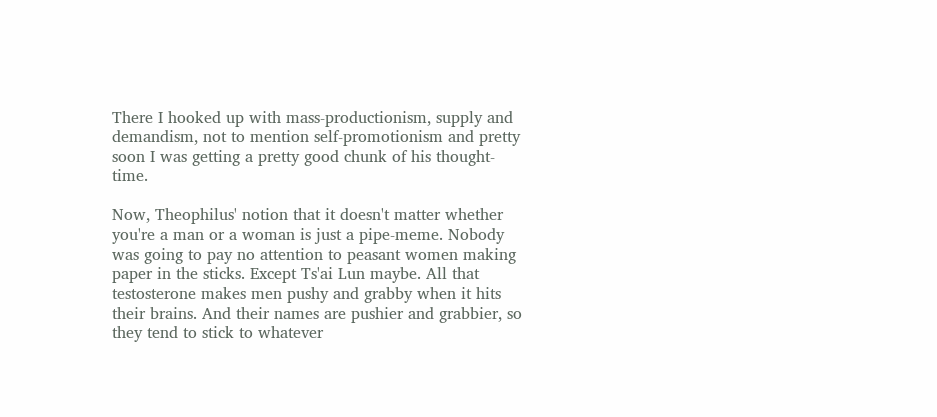There I hooked up with mass-productionism, supply and demandism, not to mention self-promotionism and pretty soon I was getting a pretty good chunk of his thought-time.

Now, Theophilus' notion that it doesn't matter whether you're a man or a woman is just a pipe-meme. Nobody was going to pay no attention to peasant women making paper in the sticks. Except Ts'ai Lun maybe. All that testosterone makes men pushy and grabby when it hits their brains. And their names are pushier and grabbier, so they tend to stick to whatever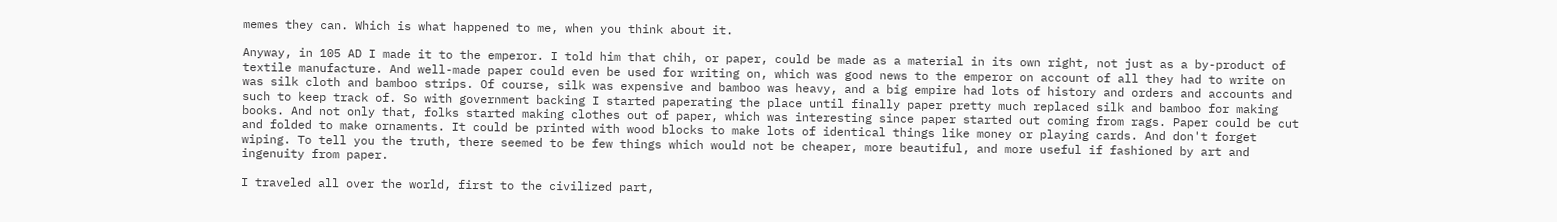memes they can. Which is what happened to me, when you think about it.

Anyway, in 105 AD I made it to the emperor. I told him that chih, or paper, could be made as a material in its own right, not just as a by-product of textile manufacture. And well-made paper could even be used for writing on, which was good news to the emperor on account of all they had to write on was silk cloth and bamboo strips. Of course, silk was expensive and bamboo was heavy, and a big empire had lots of history and orders and accounts and such to keep track of. So with government backing I started paperating the place until finally paper pretty much replaced silk and bamboo for making books. And not only that, folks started making clothes out of paper, which was interesting since paper started out coming from rags. Paper could be cut and folded to make ornaments. It could be printed with wood blocks to make lots of identical things like money or playing cards. And don't forget wiping. To tell you the truth, there seemed to be few things which would not be cheaper, more beautiful, and more useful if fashioned by art and ingenuity from paper.

I traveled all over the world, first to the civilized part,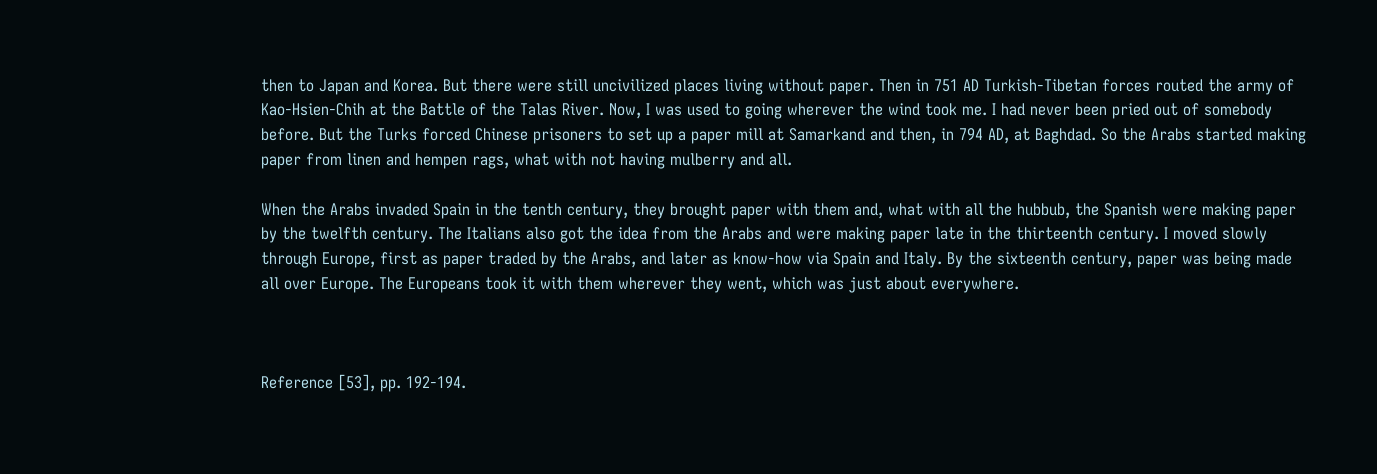then to Japan and Korea. But there were still uncivilized places living without paper. Then in 751 AD Turkish-Tibetan forces routed the army of Kao-Hsien-Chih at the Battle of the Talas River. Now, I was used to going wherever the wind took me. I had never been pried out of somebody before. But the Turks forced Chinese prisoners to set up a paper mill at Samarkand and then, in 794 AD, at Baghdad. So the Arabs started making paper from linen and hempen rags, what with not having mulberry and all.

When the Arabs invaded Spain in the tenth century, they brought paper with them and, what with all the hubbub, the Spanish were making paper by the twelfth century. The Italians also got the idea from the Arabs and were making paper late in the thirteenth century. I moved slowly through Europe, first as paper traded by the Arabs, and later as know-how via Spain and Italy. By the sixteenth century, paper was being made all over Europe. The Europeans took it with them wherever they went, which was just about everywhere.



Reference [53], pp. 192-194.